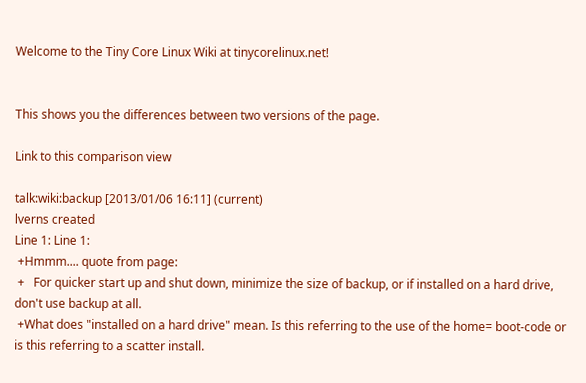Welcome to the Tiny Core Linux Wiki at tinycorelinux.net!


This shows you the differences between two versions of the page.

Link to this comparison view

talk:wiki:backup [2013/01/06 16:11] (current)
lverns created
Line 1: Line 1:
 +Hmmm.... quote from page:
 +   For quicker start up and shut down, minimize the size of backup, or if installed on a hard drive, don't use backup at all.
 +What does "installed on a hard drive" mean. Is this referring to the use of the home= boot-code or is this referring to a scatter install.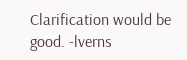Clarification would be good. -lverns